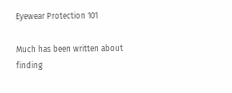Eyewear Protection 101

Much has been written about finding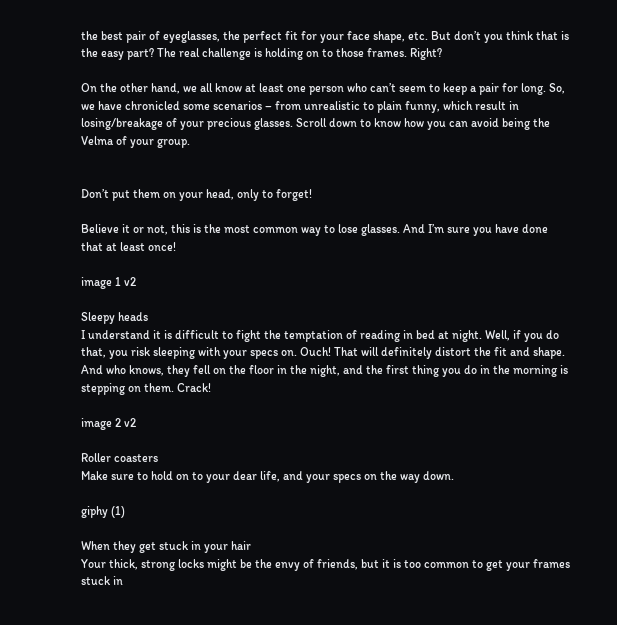the best pair of eyeglasses, the perfect fit for your face shape, etc. But don’t you think that is the easy part? The real challenge is holding on to those frames. Right?

On the other hand, we all know at least one person who can’t seem to keep a pair for long. So, we have chronicled some scenarios – from unrealistic to plain funny, which result in losing/breakage of your precious glasses. Scroll down to know how you can avoid being the Velma of your group.


Don’t put them on your head, only to forget!

Believe it or not, this is the most common way to lose glasses. And I’m sure you have done that at least once!

image 1 v2

Sleepy heads
I understand it is difficult to fight the temptation of reading in bed at night. Well, if you do that, you risk sleeping with your specs on. Ouch! That will definitely distort the fit and shape. And who knows, they fell on the floor in the night, and the first thing you do in the morning is stepping on them. Crack!

image 2 v2

Roller coasters
Make sure to hold on to your dear life, and your specs on the way down.

giphy (1)

When they get stuck in your hair
Your thick, strong locks might be the envy of friends, but it is too common to get your frames stuck in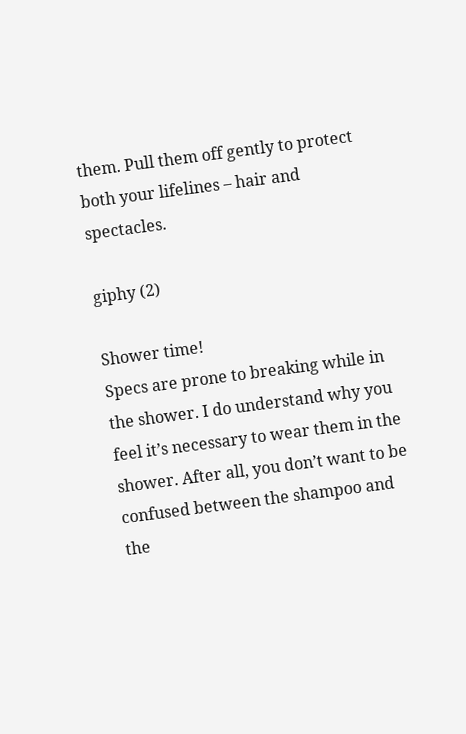them. Pull them off gently to protect both your lifelines – hair and spectacles.

giphy (2)

Shower time!
Specs are prone to breaking while in the shower. I do understand why you feel it’s necessary to wear them in the shower. After all, you don’t want to be confused between the shampoo and the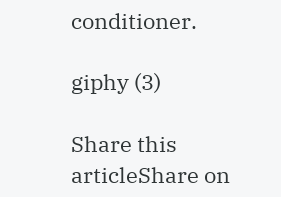conditioner.

giphy (3)

Share this articleShare on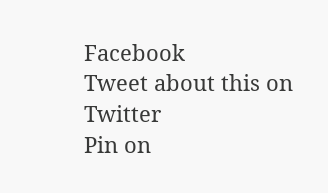Facebook
Tweet about this on Twitter
Pin on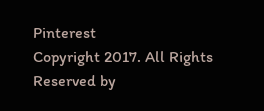Pinterest
Copyright 2017. All Rights Reserved by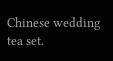Chinese wedding tea set.